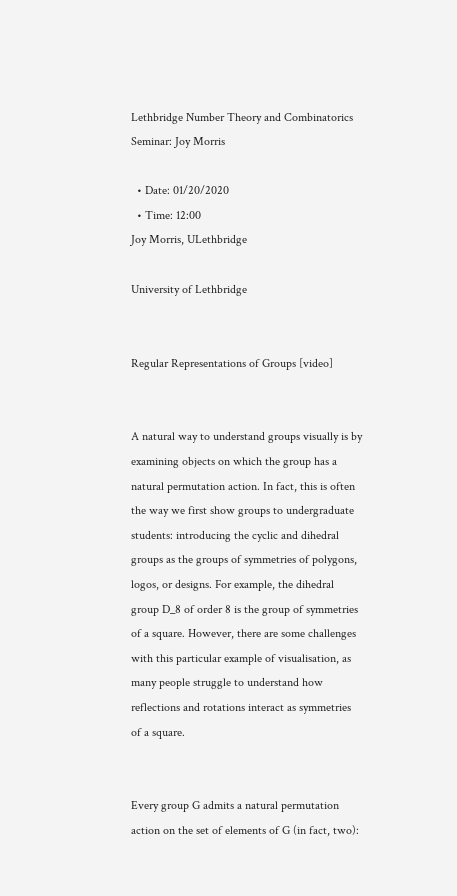Lethbridge Number Theory and Combinatorics Seminar: Joy Morris

  • Date: 01/20/2020
  • Time: 12:00
Joy Morris, ULethbridge

University of Lethbridge


Regular Representations of Groups [video]


A natural way to understand groups visually is by examining objects on which the group has a natural permutation action. In fact, this is often the way we first show groups to undergraduate students: introducing the cyclic and dihedral groups as the groups of symmetries of polygons, logos, or designs. For example, the dihedral group D_8 of order 8 is the group of symmetries of a square. However, there are some challenges with this particular example of visualisation, as many people struggle to understand how reflections and rotations interact as symmetries of a square.


Every group G admits a natural permutation action on the set of elements of G (in fact, two):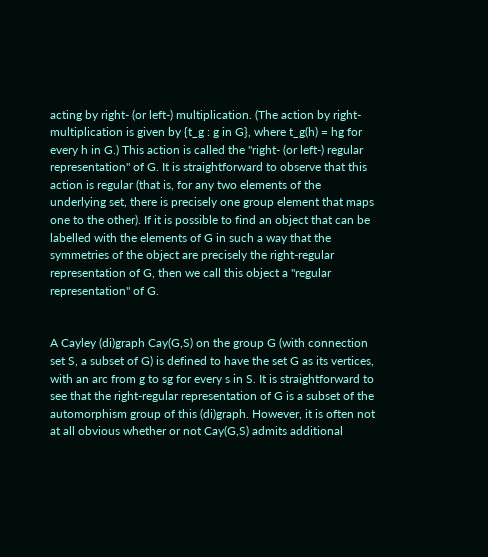acting by right- (or left-) multiplication. (The action by right-multiplication is given by {t_g : g in G}, where t_g(h) = hg for every h in G.) This action is called the "right- (or left-) regular representation" of G. It is straightforward to observe that this action is regular (that is, for any two elements of the underlying set, there is precisely one group element that maps one to the other). If it is possible to find an object that can be labelled with the elements of G in such a way that the symmetries of the object are precisely the right-regular representation of G, then we call this object a "regular representation" of G.


A Cayley (di)graph Cay(G,S) on the group G (with connection set S, a subset of G) is defined to have the set G as its vertices, with an arc from g to sg for every s in S. It is straightforward to see that the right-regular representation of G is a subset of the automorphism group of this (di)graph. However, it is often not at all obvious whether or not Cay(G,S) admits additional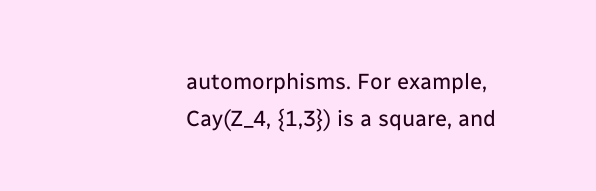automorphisms. For example, Cay(Z_4, {1,3}) is a square, and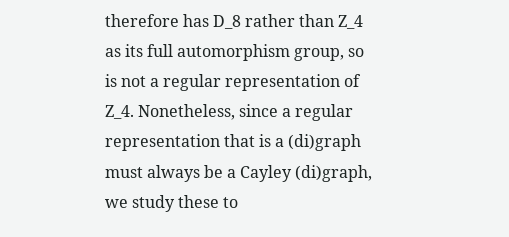therefore has D_8 rather than Z_4 as its full automorphism group, so is not a regular representation of Z_4. Nonetheless, since a regular representation that is a (di)graph must always be a Cayley (di)graph, we study these to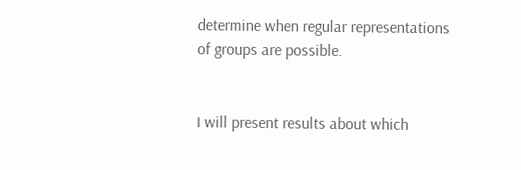determine when regular representations of groups are possible.


I will present results about which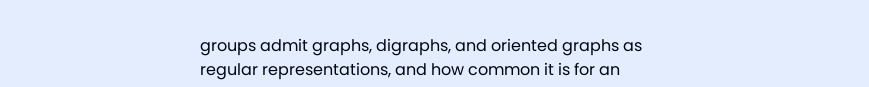groups admit graphs, digraphs, and oriented graphs as regular representations, and how common it is for an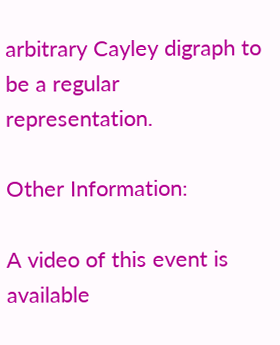arbitrary Cayley digraph to be a regular representation.

Other Information:

A video of this event is available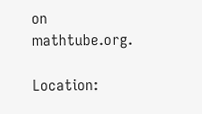on mathtube.org.

Location: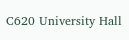C620 University Hall